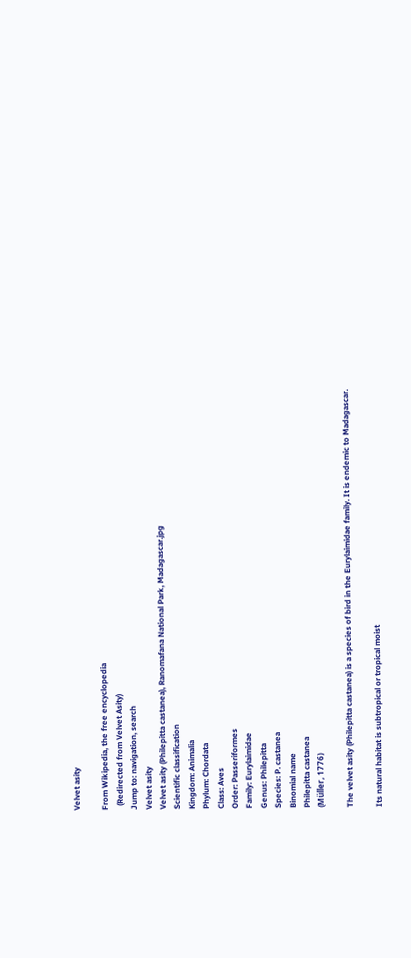Velvet asity

From Wikipedia, the free encyclopedia
  (Redirected from Velvet Asity)
Jump to: navigation, search
Velvet asity
Velvet asity (Philepitta castanea), Ranomafana National Park, Madagascar.jpg
Scientific classification
Kingdom: Animalia
Phylum: Chordata
Class: Aves
Order: Passeriformes
Family: Eurylaimidae
Genus: Philepitta
Species: P. castanea
Binomial name
Philepitta castanea
(Müller, 1776)

The velvet asity (Philepitta castanea) is a species of bird in the Eurylaimidae family. It is endemic to Madagascar.

Its natural habitat is subtropical or tropical moist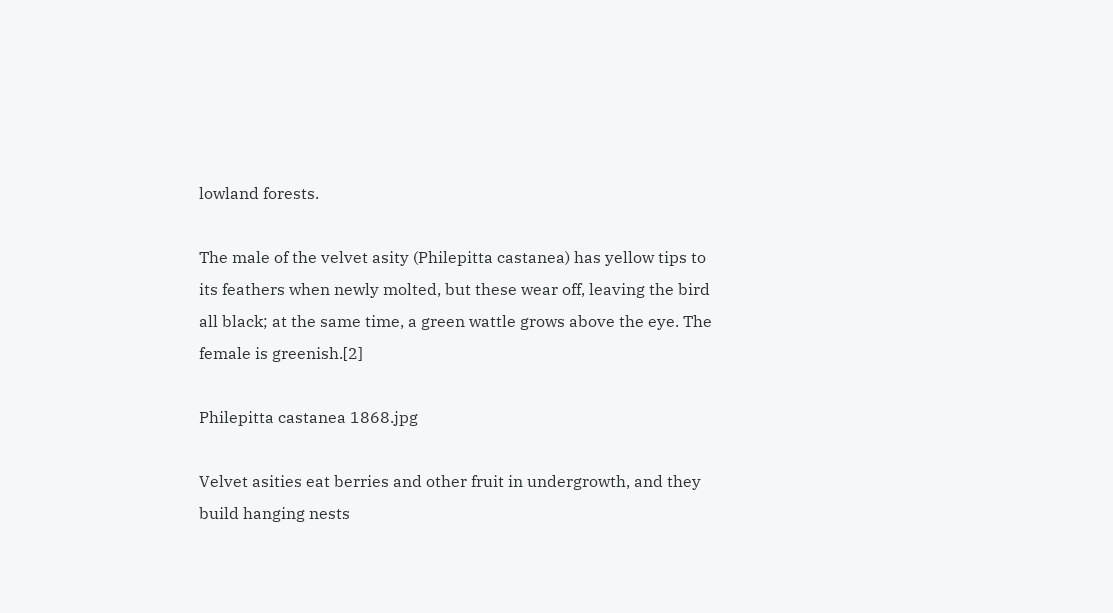lowland forests.

The male of the velvet asity (Philepitta castanea) has yellow tips to its feathers when newly molted, but these wear off, leaving the bird all black; at the same time, a green wattle grows above the eye. The female is greenish.[2]

Philepitta castanea 1868.jpg

Velvet asities eat berries and other fruit in undergrowth, and they build hanging nests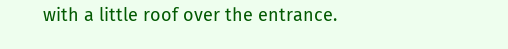with a little roof over the entrance.